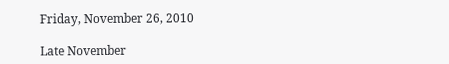Friday, November 26, 2010

Late November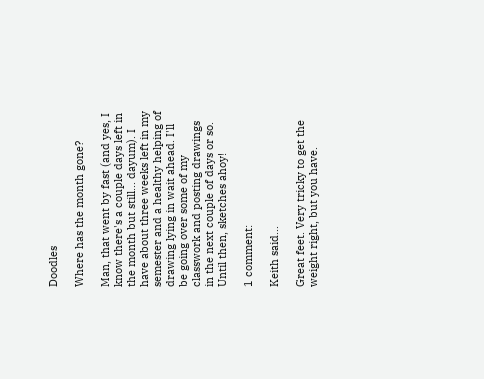Doodles

Where has the month gone?

Man, that went by fast (and yes, I know there's a couple days left in the month but still... dayum). I have about three weeks left in my semester and a healthy helping of drawing lying in wait ahead. I'll be going over some of my classwork and posting drawings in the next couple of days or so. Until then, sketches ahoy!

1 comment:

Keith said...

Great feet. Very tricky to get the weight right, but you have.